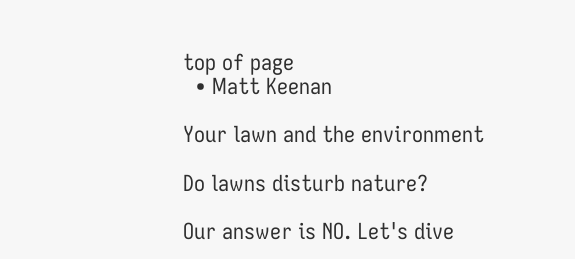top of page
  • Matt Keenan

Your lawn and the environment

Do lawns disturb nature?

Our answer is NO. Let's dive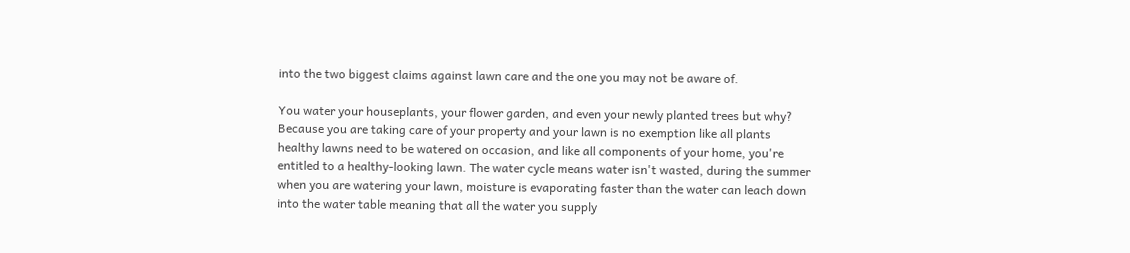into the two biggest claims against lawn care and the one you may not be aware of.

You water your houseplants, your flower garden, and even your newly planted trees but why? Because you are taking care of your property and your lawn is no exemption like all plants healthy lawns need to be watered on occasion, and like all components of your home, you're entitled to a healthy-looking lawn. The water cycle means water isn't wasted, during the summer when you are watering your lawn, moisture is evaporating faster than the water can leach down into the water table meaning that all the water you supply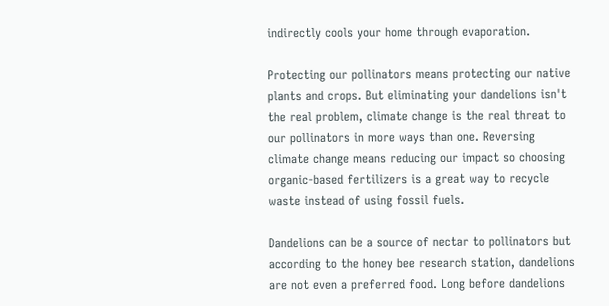indirectly cools your home through evaporation.

Protecting our pollinators means protecting our native plants and crops. But eliminating your dandelions isn't the real problem, climate change is the real threat to our pollinators in more ways than one. Reversing climate change means reducing our impact so choosing organic-based fertilizers is a great way to recycle waste instead of using fossil fuels.

Dandelions can be a source of nectar to pollinators but according to the honey bee research station, dandelions are not even a preferred food. Long before dandelions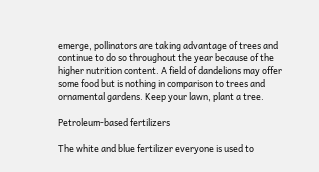emerge, pollinators are taking advantage of trees and continue to do so throughout the year because of the higher nutrition content. A field of dandelions may offer some food but is nothing in comparison to trees and ornamental gardens. Keep your lawn, plant a tree.

Petroleum-based fertilizers

The white and blue fertilizer everyone is used to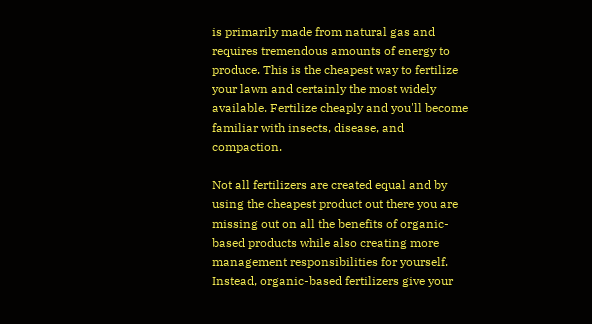is primarily made from natural gas and requires tremendous amounts of energy to produce. This is the cheapest way to fertilize your lawn and certainly the most widely available. Fertilize cheaply and you'll become familiar with insects, disease, and compaction.

Not all fertilizers are created equal and by using the cheapest product out there you are missing out on all the benefits of organic-based products while also creating more management responsibilities for yourself. Instead, organic-based fertilizers give your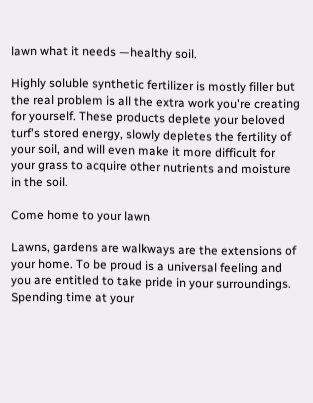lawn what it needs —healthy soil.

Highly soluble synthetic fertilizer is mostly filler but the real problem is all the extra work you're creating for yourself. These products deplete your beloved turf's stored energy, slowly depletes the fertility of your soil, and will even make it more difficult for your grass to acquire other nutrients and moisture in the soil.

Come home to your lawn

Lawns, gardens are walkways are the extensions of your home. To be proud is a universal feeling and you are entitled to take pride in your surroundings. Spending time at your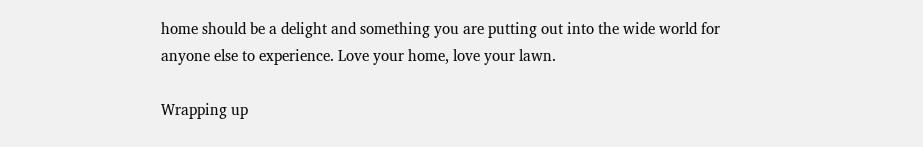home should be a delight and something you are putting out into the wide world for anyone else to experience. Love your home, love your lawn.

Wrapping up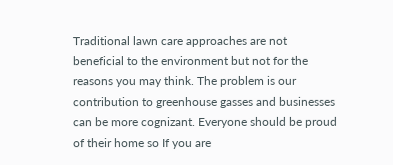Traditional lawn care approaches are not beneficial to the environment but not for the reasons you may think. The problem is our contribution to greenhouse gasses and businesses can be more cognizant. Everyone should be proud of their home so If you are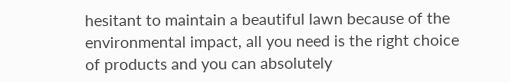hesitant to maintain a beautiful lawn because of the environmental impact, all you need is the right choice of products and you can absolutely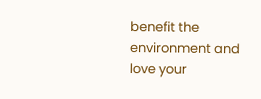benefit the environment and love your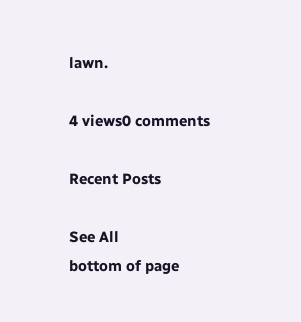lawn.

4 views0 comments

Recent Posts

See All
bottom of page